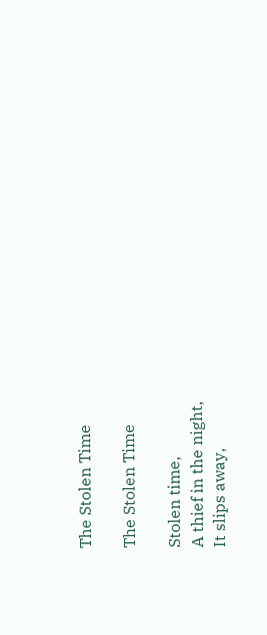The Stolen Time

The Stolen Time

Stolen time,
A thief in the night,
It slips away,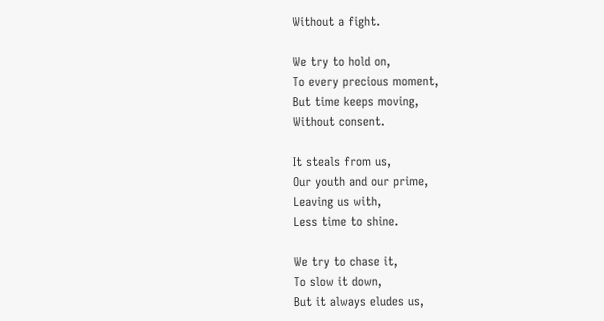Without a fight.

We try to hold on,
To every precious moment,
But time keeps moving,
Without consent.

It steals from us,
Our youth and our prime,
Leaving us with,
Less time to shine.

We try to chase it,
To slow it down,
But it always eludes us,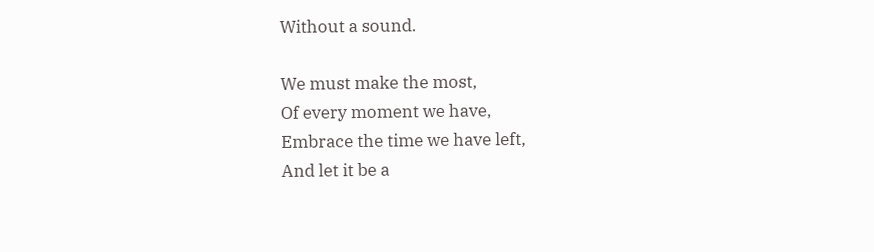Without a sound.

We must make the most,
Of every moment we have,
Embrace the time we have left,
And let it be a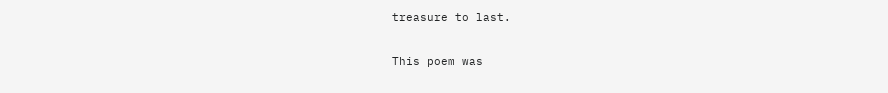treasure to last.

This poem was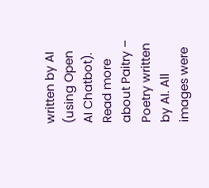written by AI (using Open AI Chatbot). Read more about Paitry – Poetry written by AI. All images were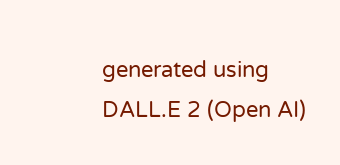generated using DALL.E 2 (Open AI)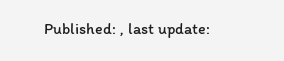Published: , last update: